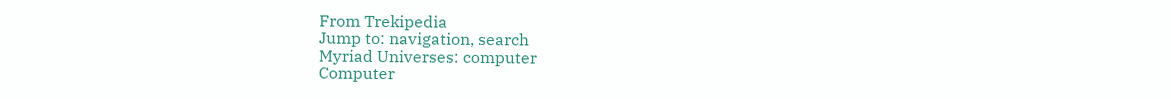From Trekipedia
Jump to: navigation, search
Myriad Universes: computer
Computer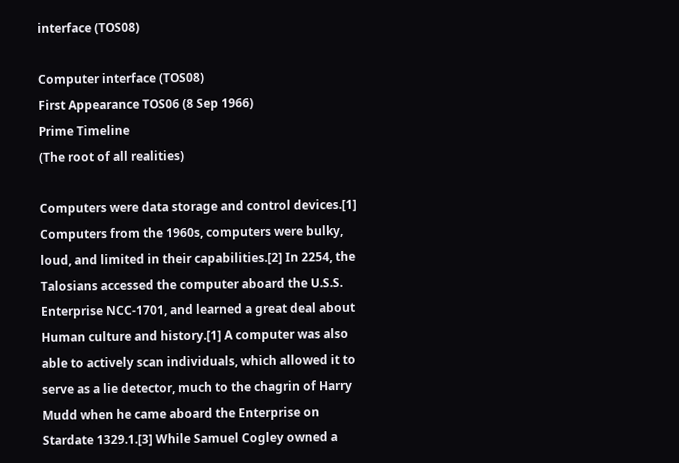interface (TOS08)

Computer interface (TOS08)
First Appearance TOS06 (8 Sep 1966)
Prime Timeline
(The root of all realities)

Computers were data storage and control devices.[1] Computers from the 1960s, computers were bulky, loud, and limited in their capabilities.[2] In 2254, the Talosians accessed the computer aboard the U.S.S. Enterprise NCC-1701, and learned a great deal about Human culture and history.[1] A computer was also able to actively scan individuals, which allowed it to serve as a lie detector, much to the chagrin of Harry Mudd when he came aboard the Enterprise on Stardate 1329.1.[3] While Samuel Cogley owned a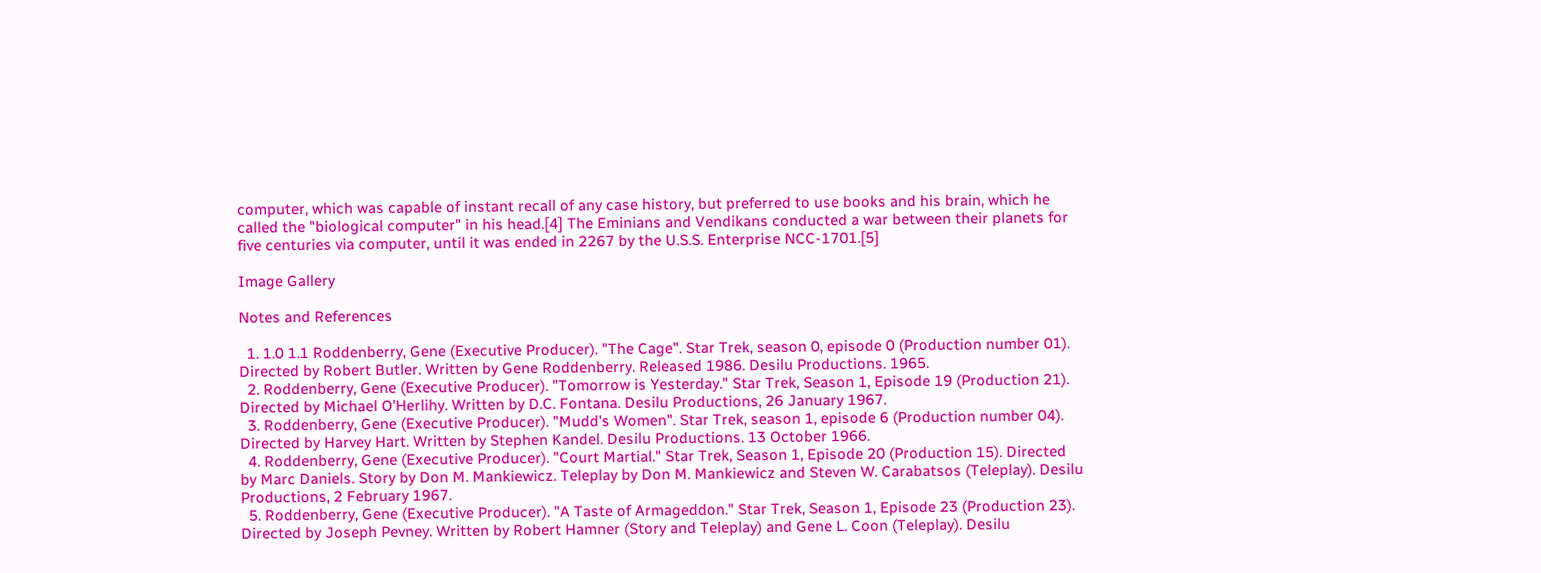computer, which was capable of instant recall of any case history, but preferred to use books and his brain, which he called the "biological computer" in his head.[4] The Eminians and Vendikans conducted a war between their planets for five centuries via computer, until it was ended in 2267 by the U.S.S. Enterprise NCC-1701.[5]

Image Gallery

Notes and References

  1. 1.0 1.1 Roddenberry, Gene (Executive Producer). "The Cage". Star Trek, season 0, episode 0 (Production number 01). Directed by Robert Butler. Written by Gene Roddenberry. Released 1986. Desilu Productions. 1965.
  2. Roddenberry, Gene (Executive Producer). "Tomorrow is Yesterday." Star Trek, Season 1, Episode 19 (Production 21). Directed by Michael O'Herlihy. Written by D.C. Fontana. Desilu Productions, 26 January 1967.
  3. Roddenberry, Gene (Executive Producer). "Mudd's Women". Star Trek, season 1, episode 6 (Production number 04). Directed by Harvey Hart. Written by Stephen Kandel. Desilu Productions. 13 October 1966.
  4. Roddenberry, Gene (Executive Producer). "Court Martial." Star Trek, Season 1, Episode 20 (Production 15). Directed by Marc Daniels. Story by Don M. Mankiewicz. Teleplay by Don M. Mankiewicz and Steven W. Carabatsos (Teleplay). Desilu Productions, 2 February 1967.
  5. Roddenberry, Gene (Executive Producer). "A Taste of Armageddon." Star Trek, Season 1, Episode 23 (Production 23). Directed by Joseph Pevney. Written by Robert Hamner (Story and Teleplay) and Gene L. Coon (Teleplay). Desilu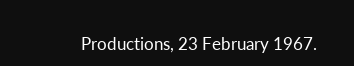Productions, 23 February 1967.